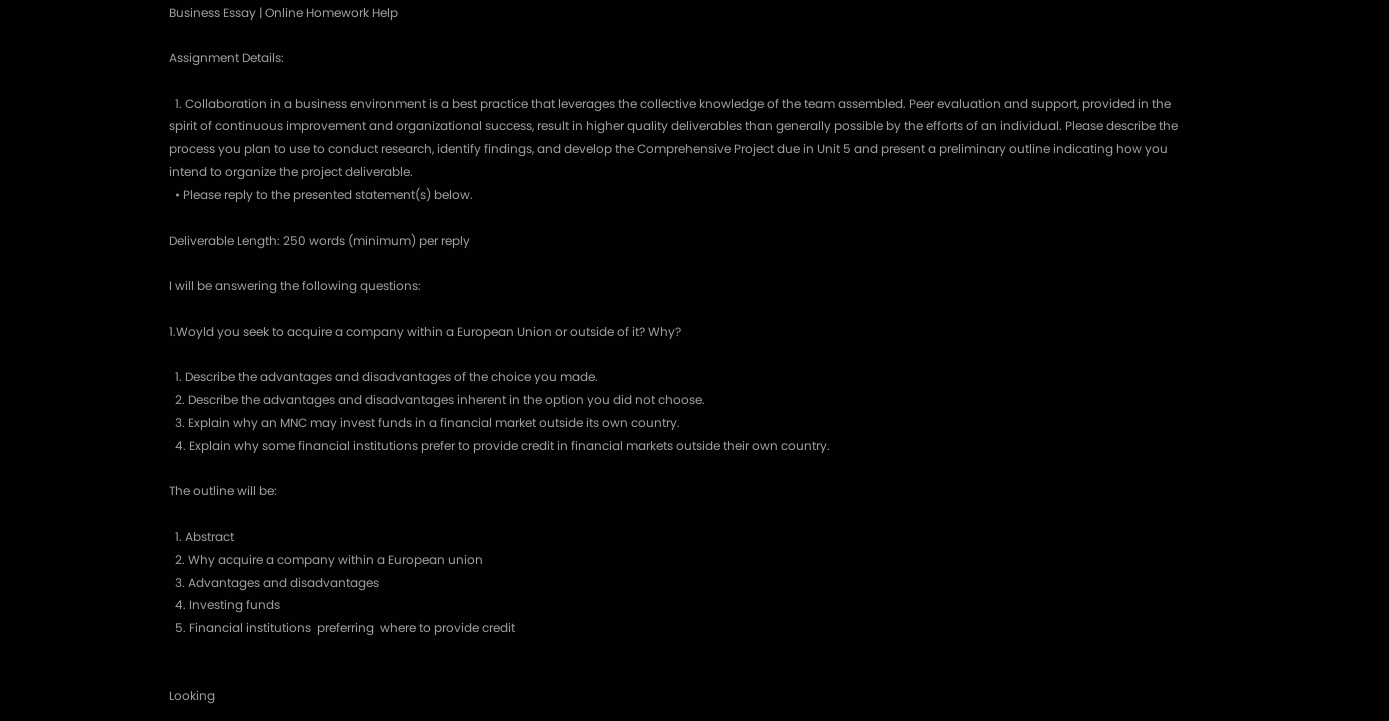Business Essay | Online Homework Help

Assignment Details:

  1. Collaboration in a business environment is a best practice that leverages the collective knowledge of the team assembled. Peer evaluation and support, provided in the spirit of continuous improvement and organizational success, result in higher quality deliverables than generally possible by the efforts of an individual. Please describe the process you plan to use to conduct research, identify findings, and develop the Comprehensive Project due in Unit 5 and present a preliminary outline indicating how you intend to organize the project deliverable.
  • Please reply to the presented statement(s) below.

Deliverable Length: 250 words (minimum) per reply

I will be answering the following questions:

1.Woyld you seek to acquire a company within a European Union or outside of it? Why?

  1. Describe the advantages and disadvantages of the choice you made.
  2. Describe the advantages and disadvantages inherent in the option you did not choose.
  3. Explain why an MNC may invest funds in a financial market outside its own country.
  4. Explain why some financial institutions prefer to provide credit in financial markets outside their own country.

The outline will be:

  1. Abstract
  2. Why acquire a company within a European union
  3. Advantages and disadvantages
  4. Investing funds
  5. Financial institutions  preferring  where to provide credit


Looking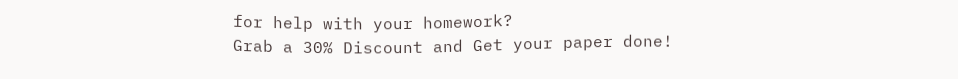for help with your homework?
Grab a 30% Discount and Get your paper done!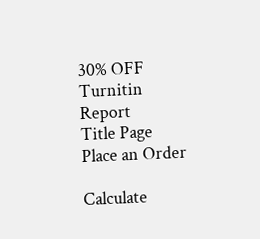30% OFF
Turnitin Report
Title Page
Place an Order

Calculate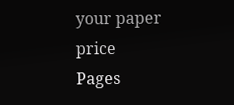your paper price
Pages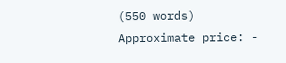(550 words)
Approximate price: -